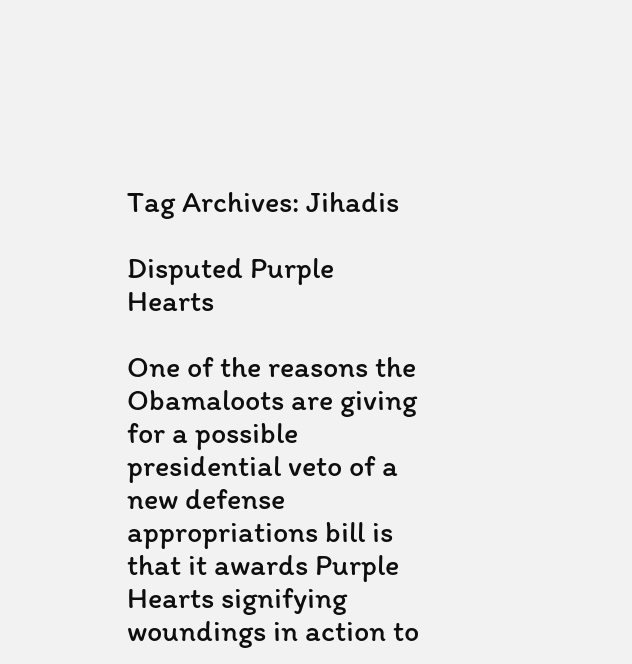Tag Archives: Jihadis

Disputed Purple Hearts

One of the reasons the Obamaloots are giving for a possible presidential veto of a new defense appropriations bill is that it awards Purple Hearts signifying woundings in action to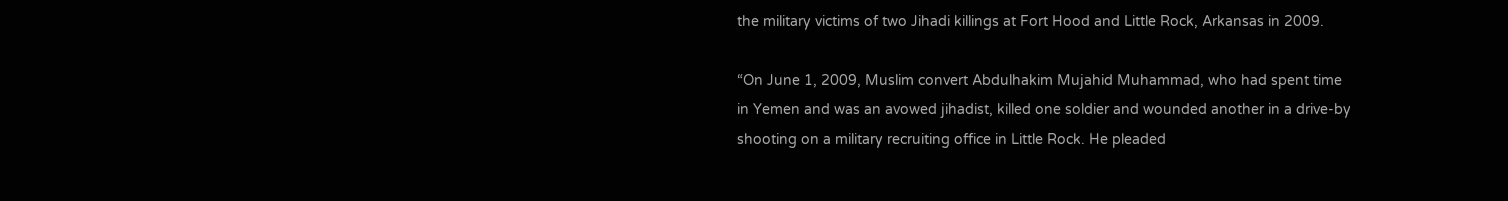the military victims of two Jihadi killings at Fort Hood and Little Rock, Arkansas in 2009.

“On June 1, 2009, Muslim convert Abdulhakim Mujahid Muhammad, who had spent time in Yemen and was an avowed jihadist, killed one soldier and wounded another in a drive-by shooting on a military recruiting office in Little Rock. He pleaded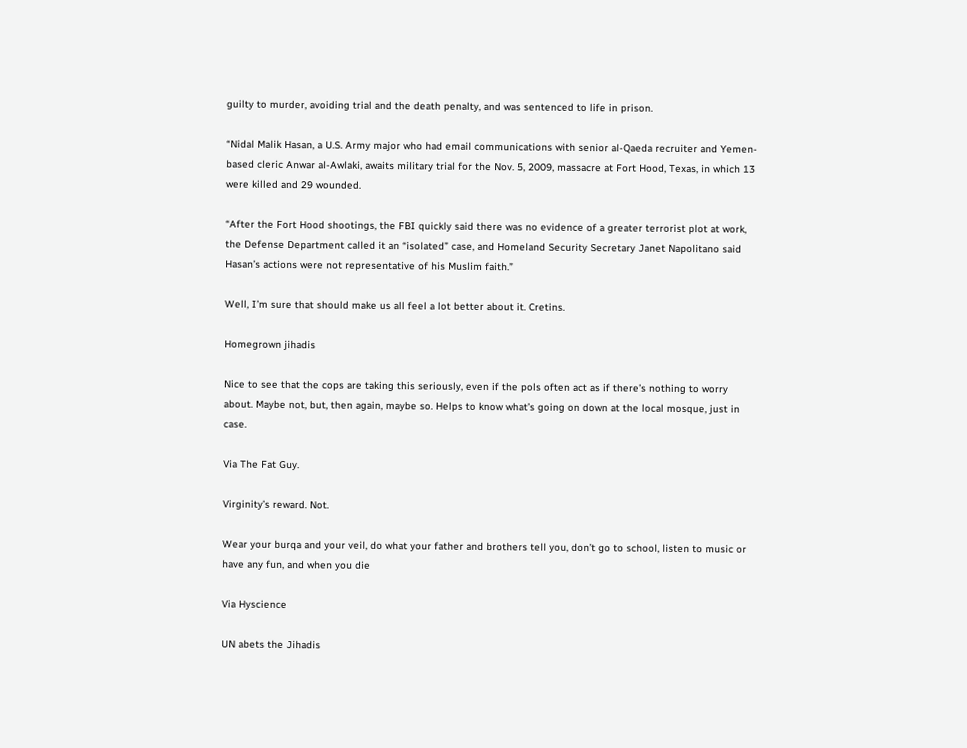guilty to murder, avoiding trial and the death penalty, and was sentenced to life in prison.

“Nidal Malik Hasan, a U.S. Army major who had email communications with senior al-Qaeda recruiter and Yemen-based cleric Anwar al-Awlaki, awaits military trial for the Nov. 5, 2009, massacre at Fort Hood, Texas, in which 13 were killed and 29 wounded.

“After the Fort Hood shootings, the FBI quickly said there was no evidence of a greater terrorist plot at work, the Defense Department called it an “isolated” case, and Homeland Security Secretary Janet Napolitano said Hasan’s actions were not representative of his Muslim faith.”

Well, I’m sure that should make us all feel a lot better about it. Cretins.

Homegrown jihadis

Nice to see that the cops are taking this seriously, even if the pols often act as if there’s nothing to worry about. Maybe not, but, then again, maybe so. Helps to know what’s going on down at the local mosque, just in case.

Via The Fat Guy.

Virginity’s reward. Not.

Wear your burqa and your veil, do what your father and brothers tell you, don’t go to school, listen to music or have any fun, and when you die

Via Hyscience

UN abets the Jihadis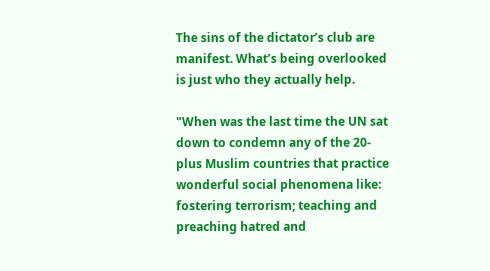The sins of the dictator’s club are manifest. What’s being overlooked is just who they actually help.

"When was the last time the UN sat down to condemn any of the 20-plus Muslim countries that practice wonderful social phenomena like: fostering terrorism; teaching and preaching hatred and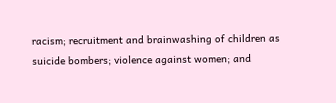racism; recruitment and brainwashing of children as suicide bombers; violence against women; and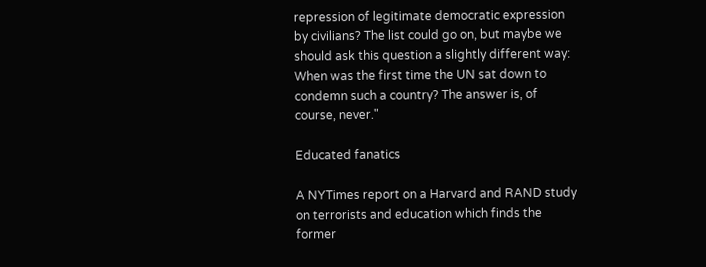repression of legitimate democratic expression by civilians? The list could go on, but maybe we should ask this question a slightly different way: When was the first time the UN sat down to condemn such a country? The answer is, of course, never."

Educated fanatics

A NYTimes report on a Harvard and RAND study on terrorists and education which finds the former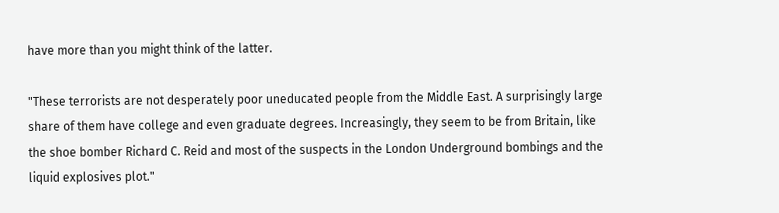have more than you might think of the latter.

"These terrorists are not desperately poor uneducated people from the Middle East. A surprisingly large share of them have college and even graduate degrees. Increasingly, they seem to be from Britain, like the shoe bomber Richard C. Reid and most of the suspects in the London Underground bombings and the liquid explosives plot."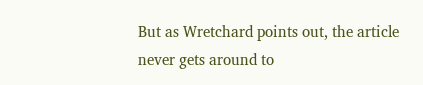But as Wretchard points out, the article never gets around to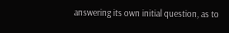answering its own initial question, as to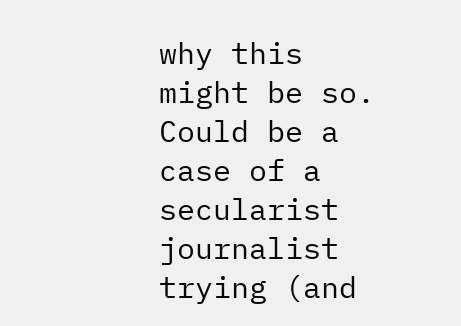why this might be so. Could be a case of a secularist journalist trying (and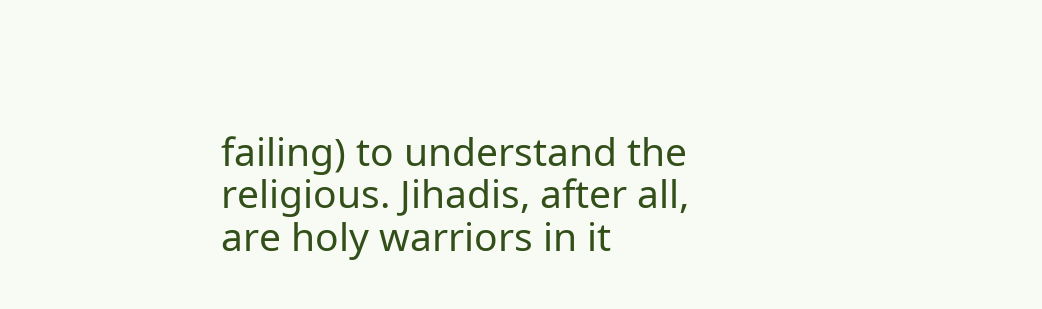failing) to understand the religious. Jihadis, after all, are holy warriors in it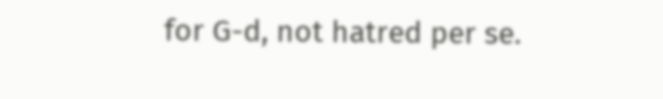for G-d, not hatred per se.